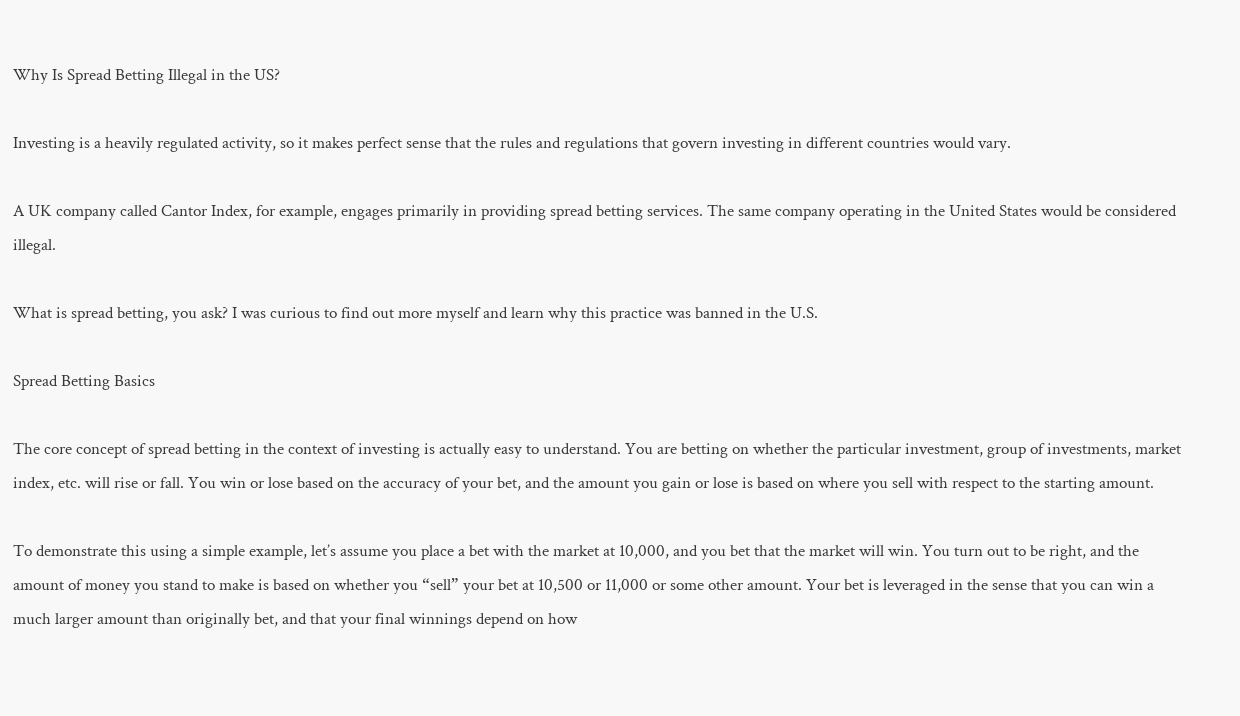Why Is Spread Betting Illegal in the US?

Investing is a heavily regulated activity, so it makes perfect sense that the rules and regulations that govern investing in different countries would vary.

A UK company called Cantor Index, for example, engages primarily in providing spread betting services. The same company operating in the United States would be considered illegal.

What is spread betting, you ask? I was curious to find out more myself and learn why this practice was banned in the U.S.

Spread Betting Basics

The core concept of spread betting in the context of investing is actually easy to understand. You are betting on whether the particular investment, group of investments, market index, etc. will rise or fall. You win or lose based on the accuracy of your bet, and the amount you gain or lose is based on where you sell with respect to the starting amount.

To demonstrate this using a simple example, let’s assume you place a bet with the market at 10,000, and you bet that the market will win. You turn out to be right, and the amount of money you stand to make is based on whether you “sell” your bet at 10,500 or 11,000 or some other amount. Your bet is leveraged in the sense that you can win a much larger amount than originally bet, and that your final winnings depend on how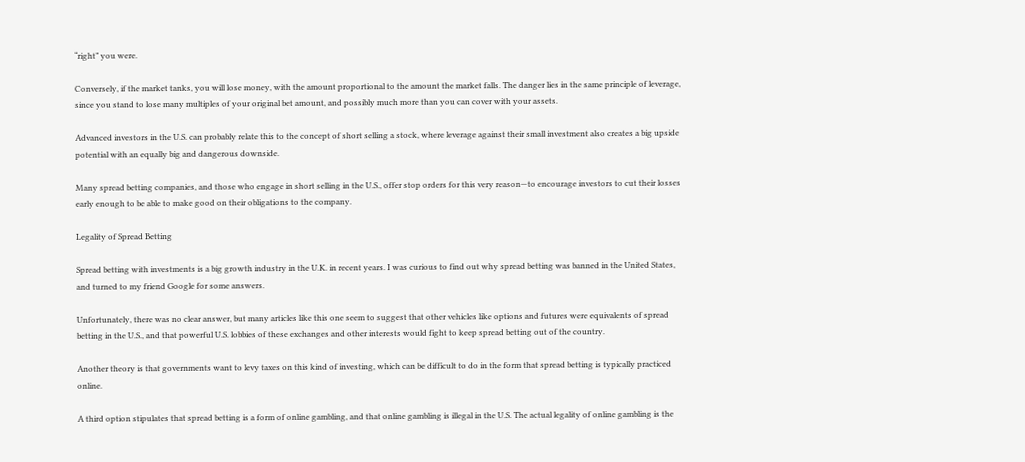“right” you were.

Conversely, if the market tanks, you will lose money, with the amount proportional to the amount the market falls. The danger lies in the same principle of leverage, since you stand to lose many multiples of your original bet amount, and possibly much more than you can cover with your assets.

Advanced investors in the U.S. can probably relate this to the concept of short selling a stock, where leverage against their small investment also creates a big upside potential with an equally big and dangerous downside.

Many spread betting companies, and those who engage in short selling in the U.S., offer stop orders for this very reason—to encourage investors to cut their losses early enough to be able to make good on their obligations to the company.

Legality of Spread Betting

Spread betting with investments is a big growth industry in the U.K. in recent years. I was curious to find out why spread betting was banned in the United States, and turned to my friend Google for some answers.

Unfortunately, there was no clear answer, but many articles like this one seem to suggest that other vehicles like options and futures were equivalents of spread betting in the U.S., and that powerful U.S. lobbies of these exchanges and other interests would fight to keep spread betting out of the country.

Another theory is that governments want to levy taxes on this kind of investing, which can be difficult to do in the form that spread betting is typically practiced online.

A third option stipulates that spread betting is a form of online gambling, and that online gambling is illegal in the U.S. The actual legality of online gambling is the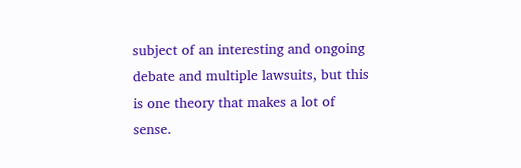subject of an interesting and ongoing debate and multiple lawsuits, but this is one theory that makes a lot of sense.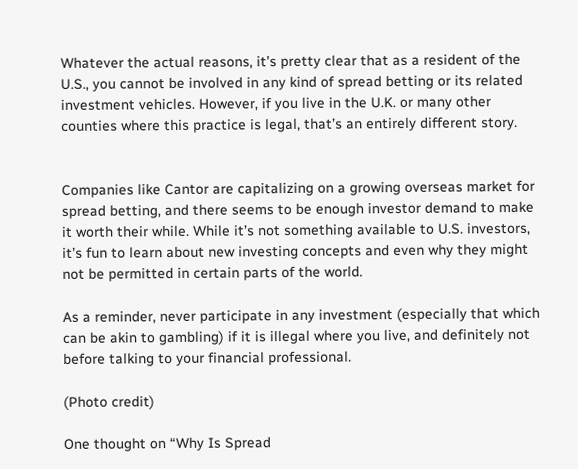Whatever the actual reasons, it’s pretty clear that as a resident of the U.S., you cannot be involved in any kind of spread betting or its related investment vehicles. However, if you live in the U.K. or many other counties where this practice is legal, that’s an entirely different story.


Companies like Cantor are capitalizing on a growing overseas market for spread betting, and there seems to be enough investor demand to make it worth their while. While it’s not something available to U.S. investors, it’s fun to learn about new investing concepts and even why they might not be permitted in certain parts of the world.

As a reminder, never participate in any investment (especially that which can be akin to gambling) if it is illegal where you live, and definitely not before talking to your financial professional.

(Photo credit)

One thought on “Why Is Spread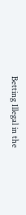Betting Illegal in the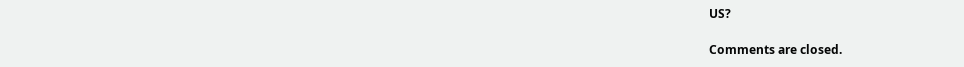US?

Comments are closed.